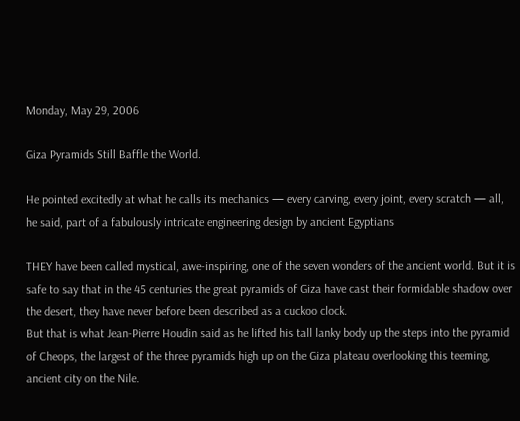Monday, May 29, 2006

Giza Pyramids Still Baffle the World.

He pointed excitedly at what he calls its mechanics — every carving, every joint, every scratch — all, he said, part of a fabulously intricate engineering design by ancient Egyptians

THEY have been called mystical, awe-inspiring, one of the seven wonders of the ancient world. But it is safe to say that in the 45 centuries the great pyramids of Giza have cast their formidable shadow over the desert, they have never before been described as a cuckoo clock.
But that is what Jean-Pierre Houdin said as he lifted his tall lanky body up the steps into the pyramid of Cheops, the largest of the three pyramids high up on the Giza plateau overlooking this teeming, ancient city on the Nile.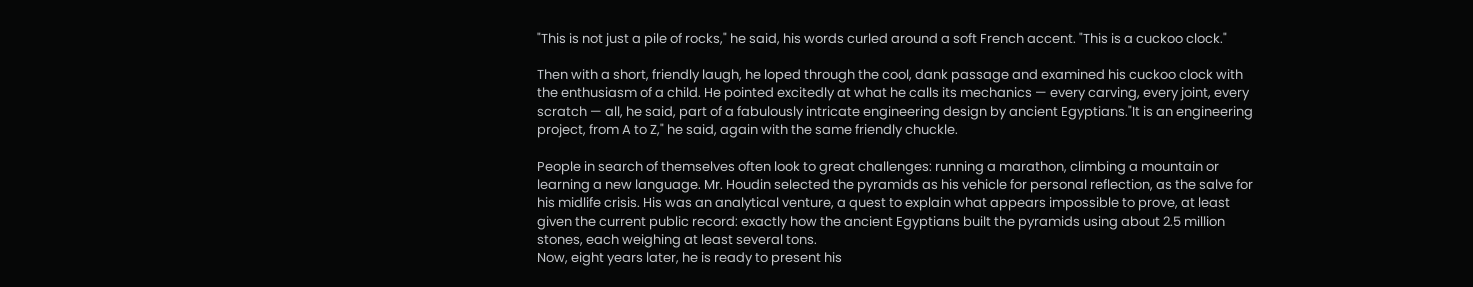"This is not just a pile of rocks," he said, his words curled around a soft French accent. "This is a cuckoo clock."

Then with a short, friendly laugh, he loped through the cool, dank passage and examined his cuckoo clock with the enthusiasm of a child. He pointed excitedly at what he calls its mechanics — every carving, every joint, every scratch — all, he said, part of a fabulously intricate engineering design by ancient Egyptians."It is an engineering project, from A to Z," he said, again with the same friendly chuckle.

People in search of themselves often look to great challenges: running a marathon, climbing a mountain or learning a new language. Mr. Houdin selected the pyramids as his vehicle for personal reflection, as the salve for his midlife crisis. His was an analytical venture, a quest to explain what appears impossible to prove, at least given the current public record: exactly how the ancient Egyptians built the pyramids using about 2.5 million stones, each weighing at least several tons.
Now, eight years later, he is ready to present his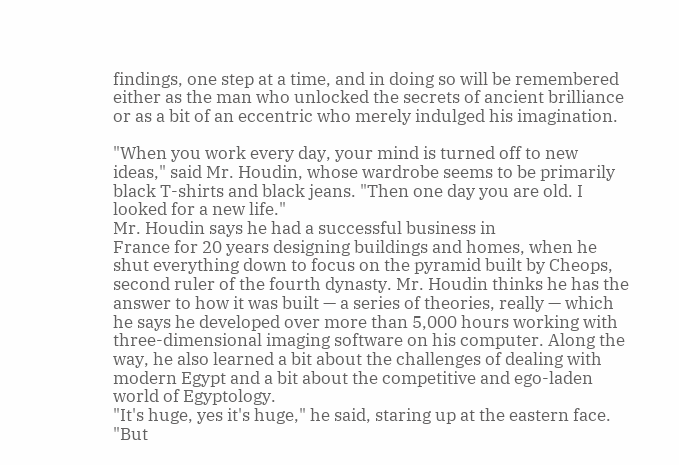findings, one step at a time, and in doing so will be remembered either as the man who unlocked the secrets of ancient brilliance or as a bit of an eccentric who merely indulged his imagination.

"When you work every day, your mind is turned off to new ideas," said Mr. Houdin, whose wardrobe seems to be primarily black T-shirts and black jeans. "Then one day you are old. I looked for a new life."
Mr. Houdin says he had a successful business in
France for 20 years designing buildings and homes, when he shut everything down to focus on the pyramid built by Cheops, second ruler of the fourth dynasty. Mr. Houdin thinks he has the answer to how it was built — a series of theories, really — which he says he developed over more than 5,000 hours working with three-dimensional imaging software on his computer. Along the way, he also learned a bit about the challenges of dealing with modern Egypt and a bit about the competitive and ego-laden world of Egyptology.
"It's huge, yes it's huge," he said, staring up at the eastern face. "But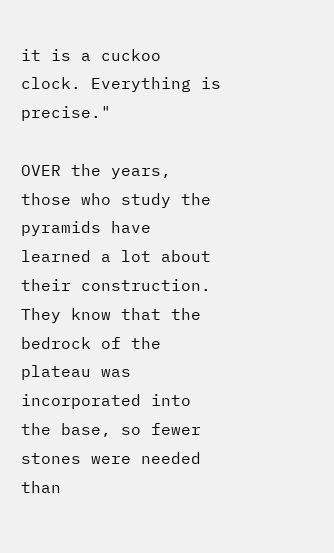it is a cuckoo clock. Everything is precise."

OVER the years, those who study the pyramids have learned a lot about their construction. They know that the bedrock of the plateau was incorporated into the base, so fewer stones were needed than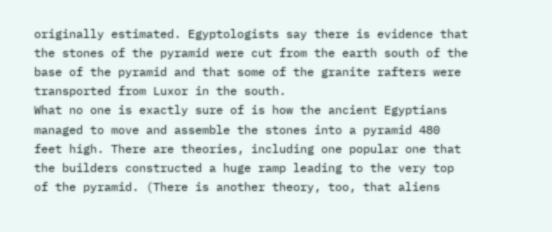originally estimated. Egyptologists say there is evidence that the stones of the pyramid were cut from the earth south of the base of the pyramid and that some of the granite rafters were transported from Luxor in the south.
What no one is exactly sure of is how the ancient Egyptians managed to move and assemble the stones into a pyramid 480 feet high. There are theories, including one popular one that the builders constructed a huge ramp leading to the very top of the pyramid. (There is another theory, too, that aliens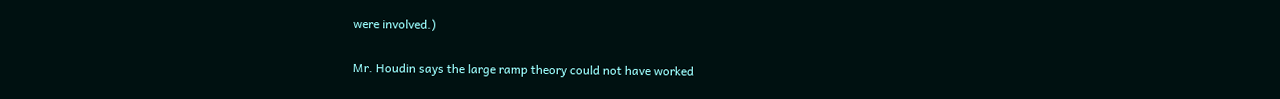were involved.)

Mr. Houdin says the large ramp theory could not have worked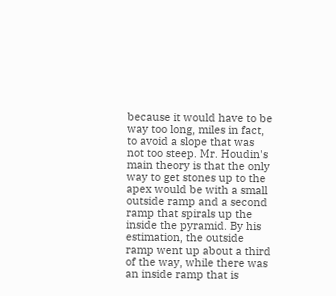because it would have to be way too long, miles in fact, to avoid a slope that was not too steep. Mr. Houdin's main theory is that the only way to get stones up to the apex would be with a small outside ramp and a second ramp that spirals up the inside the pyramid. By his estimation, the outside ramp went up about a third of the way, while there was an inside ramp that is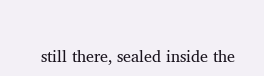still there, sealed inside the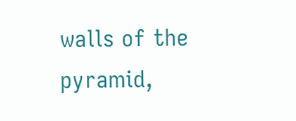walls of the pyramid,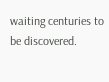waiting centuries to be discovered.